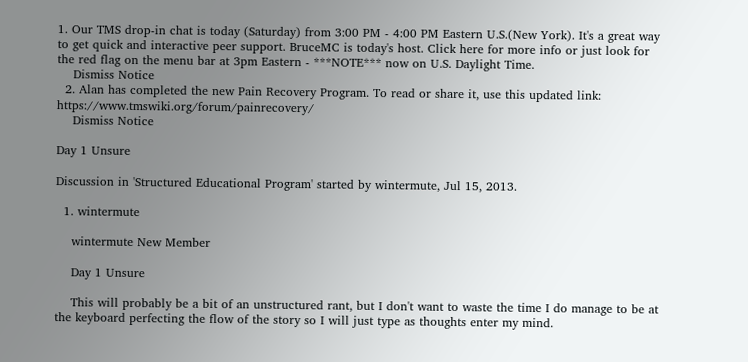1. Our TMS drop-in chat is today (Saturday) from 3:00 PM - 4:00 PM Eastern U.S.(New York). It's a great way to get quick and interactive peer support. BruceMC is today's host. Click here for more info or just look for the red flag on the menu bar at 3pm Eastern - ***NOTE*** now on U.S. Daylight Time.
    Dismiss Notice
  2. Alan has completed the new Pain Recovery Program. To read or share it, use this updated link: https://www.tmswiki.org/forum/painrecovery/
    Dismiss Notice

Day 1 Unsure

Discussion in 'Structured Educational Program' started by wintermute, Jul 15, 2013.

  1. wintermute

    wintermute New Member

    Day 1 Unsure

    This will probably be a bit of an unstructured rant, but I don't want to waste the time I do manage to be at the keyboard perfecting the flow of the story so I will just type as thoughts enter my mind.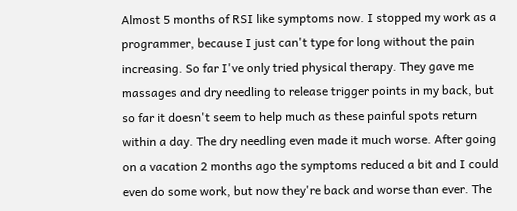Almost 5 months of RSI like symptoms now. I stopped my work as a programmer, because I just can't type for long without the pain increasing. So far I've only tried physical therapy. They gave me massages and dry needling to release trigger points in my back, but so far it doesn't seem to help much as these painful spots return within a day. The dry needling even made it much worse. After going on a vacation 2 months ago the symptoms reduced a bit and I could even do some work, but now they're back and worse than ever. The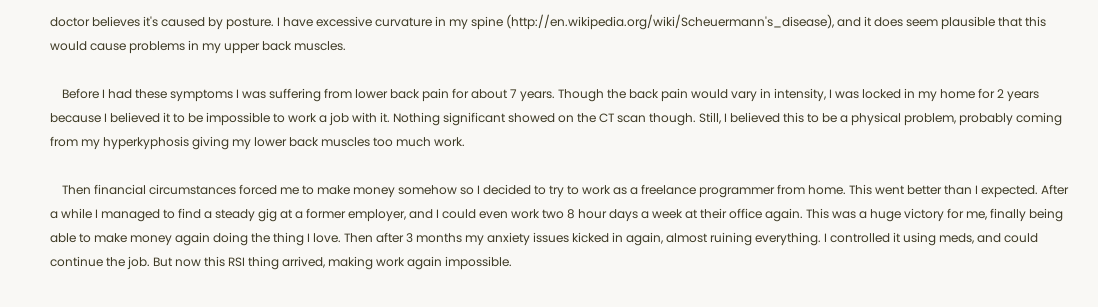doctor believes it's caused by posture. I have excessive curvature in my spine (http://en.wikipedia.org/wiki/Scheuermann's_disease), and it does seem plausible that this would cause problems in my upper back muscles.

    Before I had these symptoms I was suffering from lower back pain for about 7 years. Though the back pain would vary in intensity, I was locked in my home for 2 years because I believed it to be impossible to work a job with it. Nothing significant showed on the CT scan though. Still, I believed this to be a physical problem, probably coming from my hyperkyphosis giving my lower back muscles too much work.

    Then financial circumstances forced me to make money somehow so I decided to try to work as a freelance programmer from home. This went better than I expected. After a while I managed to find a steady gig at a former employer, and I could even work two 8 hour days a week at their office again. This was a huge victory for me, finally being able to make money again doing the thing I love. Then after 3 months my anxiety issues kicked in again, almost ruining everything. I controlled it using meds, and could continue the job. But now this RSI thing arrived, making work again impossible.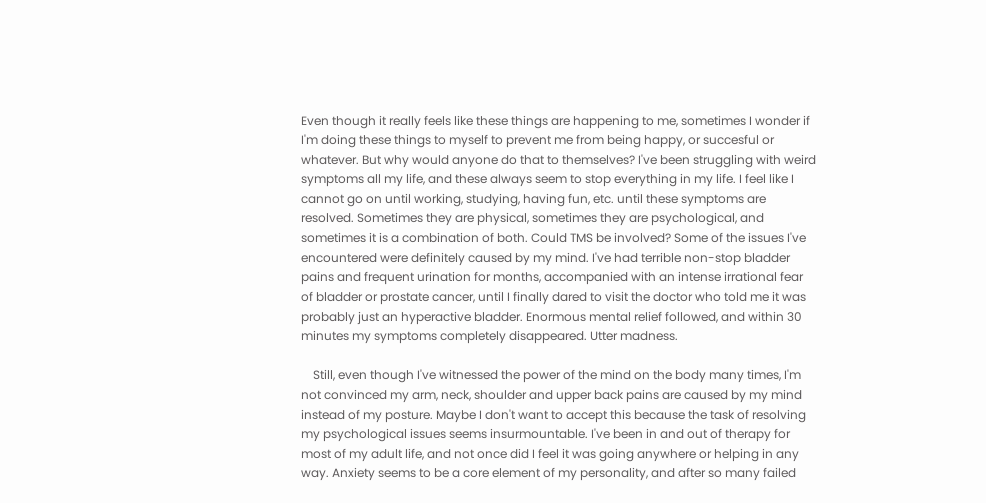Even though it really feels like these things are happening to me, sometimes I wonder if I'm doing these things to myself to prevent me from being happy, or succesful or whatever. But why would anyone do that to themselves? I've been struggling with weird symptoms all my life, and these always seem to stop everything in my life. I feel like I cannot go on until working, studying, having fun, etc. until these symptoms are resolved. Sometimes they are physical, sometimes they are psychological, and sometimes it is a combination of both. Could TMS be involved? Some of the issues I've encountered were definitely caused by my mind. I've had terrible non-stop bladder pains and frequent urination for months, accompanied with an intense irrational fear of bladder or prostate cancer, until I finally dared to visit the doctor who told me it was probably just an hyperactive bladder. Enormous mental relief followed, and within 30 minutes my symptoms completely disappeared. Utter madness.

    Still, even though I've witnessed the power of the mind on the body many times, I'm not convinced my arm, neck, shoulder and upper back pains are caused by my mind instead of my posture. Maybe I don't want to accept this because the task of resolving my psychological issues seems insurmountable. I've been in and out of therapy for most of my adult life, and not once did I feel it was going anywhere or helping in any way. Anxiety seems to be a core element of my personality, and after so many failed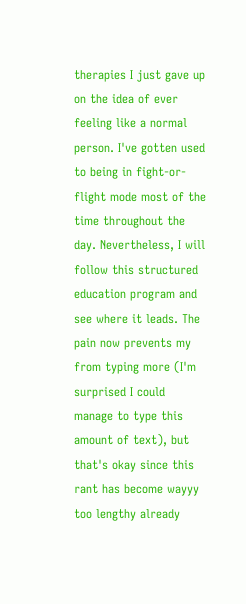therapies I just gave up on the idea of ever feeling like a normal person. I've gotten used to being in fight-or-flight mode most of the time throughout the day. Nevertheless, I will follow this structured education program and see where it leads. The pain now prevents my from typing more (I'm surprised I could manage to type this amount of text), but that's okay since this rant has become wayyy too lengthy already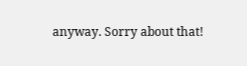anyway. Sorry about that!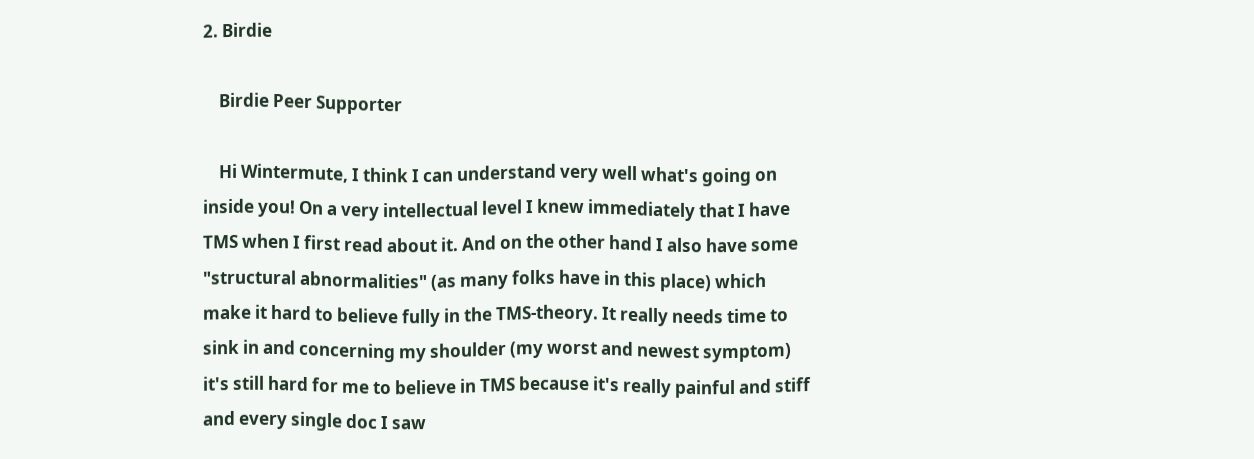2. Birdie

    Birdie Peer Supporter

    Hi Wintermute, I think I can understand very well what's going on inside you! On a very intellectual level I knew immediately that I have TMS when I first read about it. And on the other hand I also have some "structural abnormalities" (as many folks have in this place) which make it hard to believe fully in the TMS-theory. It really needs time to sink in and concerning my shoulder (my worst and newest symptom) it's still hard for me to believe in TMS because it's really painful and stiff and every single doc I saw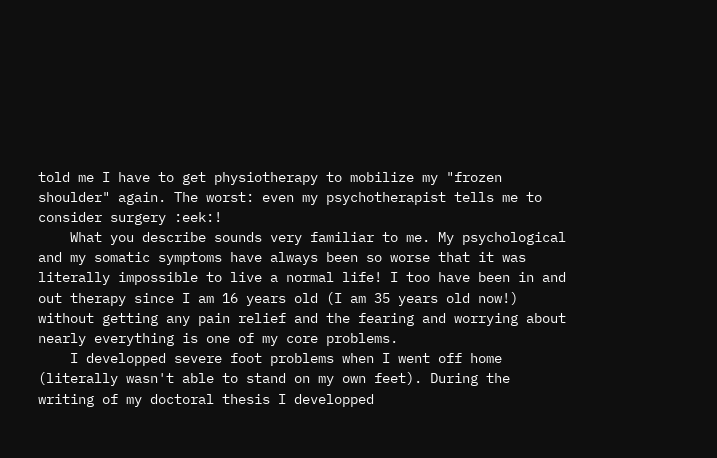told me I have to get physiotherapy to mobilize my "frozen shoulder" again. The worst: even my psychotherapist tells me to consider surgery :eek:!
    What you describe sounds very familiar to me. My psychological and my somatic symptoms have always been so worse that it was literally impossible to live a normal life! I too have been in and out therapy since I am 16 years old (I am 35 years old now!) without getting any pain relief and the fearing and worrying about nearly everything is one of my core problems.
    I developped severe foot problems when I went off home (literally wasn't able to stand on my own feet). During the writing of my doctoral thesis I developped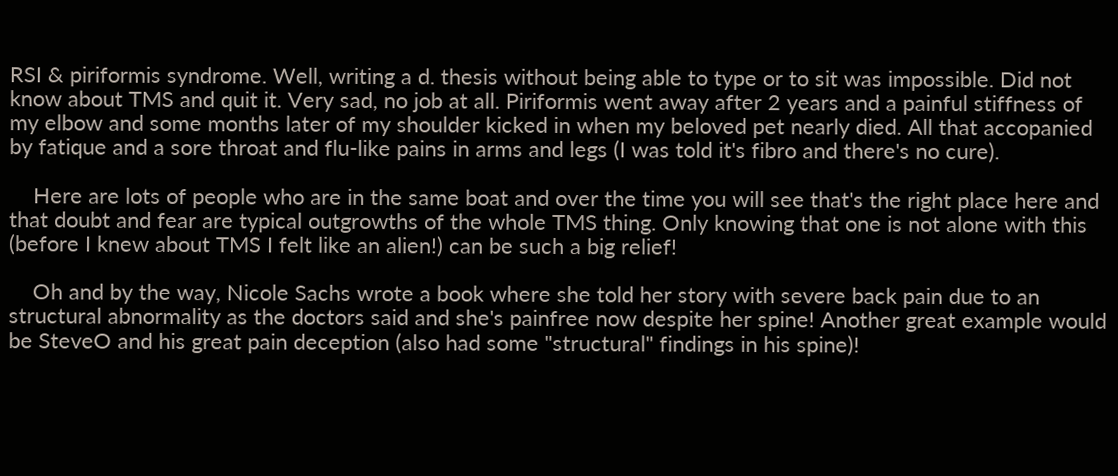RSI & piriformis syndrome. Well, writing a d. thesis without being able to type or to sit was impossible. Did not know about TMS and quit it. Very sad, no job at all. Piriformis went away after 2 years and a painful stiffness of my elbow and some months later of my shoulder kicked in when my beloved pet nearly died. All that accopanied by fatique and a sore throat and flu-like pains in arms and legs (I was told it's fibro and there's no cure).

    Here are lots of people who are in the same boat and over the time you will see that's the right place here and that doubt and fear are typical outgrowths of the whole TMS thing. Only knowing that one is not alone with this (before I knew about TMS I felt like an alien!) can be such a big relief!

    Oh and by the way, Nicole Sachs wrote a book where she told her story with severe back pain due to an structural abnormality as the doctors said and she's painfree now despite her spine! Another great example would be SteveO and his great pain deception (also had some "structural" findings in his spine)!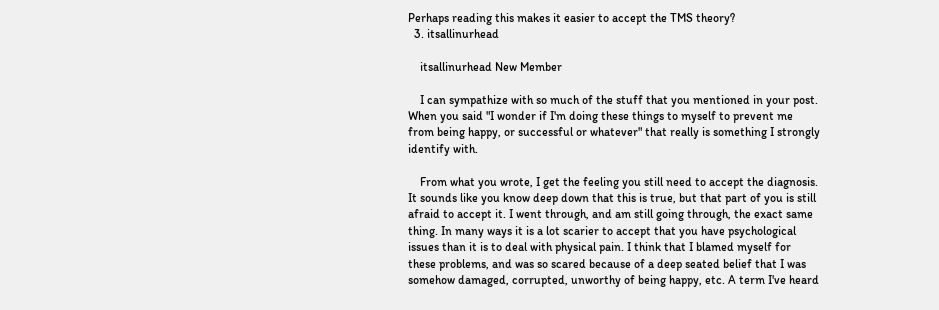Perhaps reading this makes it easier to accept the TMS theory?
  3. itsallinurhead

    itsallinurhead New Member

    I can sympathize with so much of the stuff that you mentioned in your post. When you said "I wonder if I'm doing these things to myself to prevent me from being happy, or successful or whatever" that really is something I strongly identify with.

    From what you wrote, I get the feeling you still need to accept the diagnosis. It sounds like you know deep down that this is true, but that part of you is still afraid to accept it. I went through, and am still going through, the exact same thing. In many ways it is a lot scarier to accept that you have psychological issues than it is to deal with physical pain. I think that I blamed myself for these problems, and was so scared because of a deep seated belief that I was somehow damaged, corrupted, unworthy of being happy, etc. A term I've heard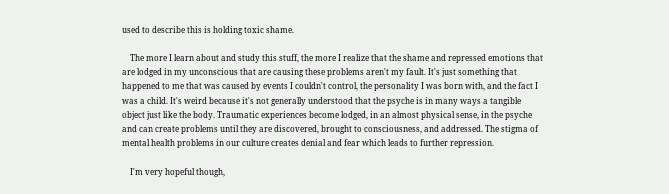used to describe this is holding toxic shame.

    The more I learn about and study this stuff, the more I realize that the shame and repressed emotions that are lodged in my unconscious that are causing these problems aren't my fault. It's just something that happened to me that was caused by events I couldn't control, the personality I was born with, and the fact I was a child. It's weird because it's not generally understood that the psyche is in many ways a tangible object just like the body. Traumatic experiences become lodged, in an almost physical sense, in the psyche and can create problems until they are discovered, brought to consciousness, and addressed. The stigma of mental health problems in our culture creates denial and fear which leads to further repression.

    I'm very hopeful though,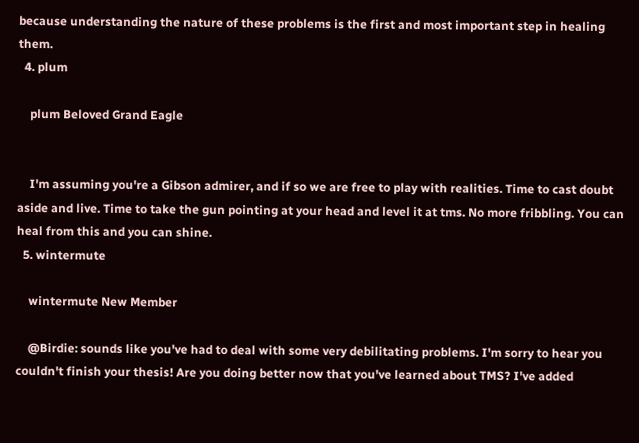because understanding the nature of these problems is the first and most important step in healing them.
  4. plum

    plum Beloved Grand Eagle


    I'm assuming you're a Gibson admirer, and if so we are free to play with realities. Time to cast doubt aside and live. Time to take the gun pointing at your head and level it at tms. No more fribbling. You can heal from this and you can shine.
  5. wintermute

    wintermute New Member

    @Birdie: sounds like you've had to deal with some very debilitating problems. I'm sorry to hear you couldn't finish your thesis! Are you doing better now that you've learned about TMS? I've added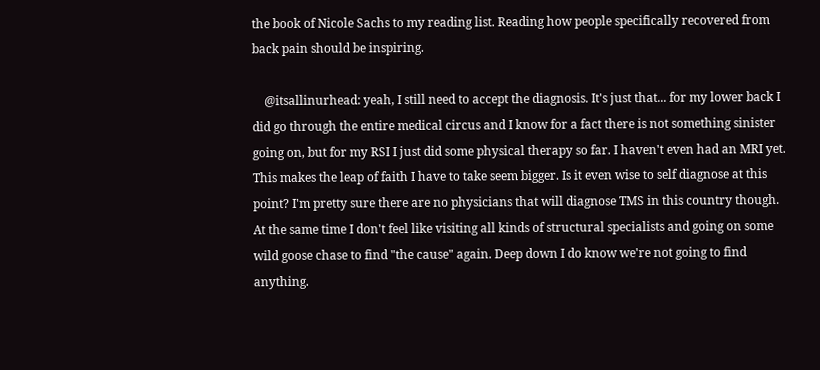the book of Nicole Sachs to my reading list. Reading how people specifically recovered from back pain should be inspiring.

    @itsallinurhead: yeah, I still need to accept the diagnosis. It's just that... for my lower back I did go through the entire medical circus and I know for a fact there is not something sinister going on, but for my RSI I just did some physical therapy so far. I haven't even had an MRI yet. This makes the leap of faith I have to take seem bigger. Is it even wise to self diagnose at this point? I'm pretty sure there are no physicians that will diagnose TMS in this country though. At the same time I don't feel like visiting all kinds of structural specialists and going on some wild goose chase to find "the cause" again. Deep down I do know we're not going to find anything.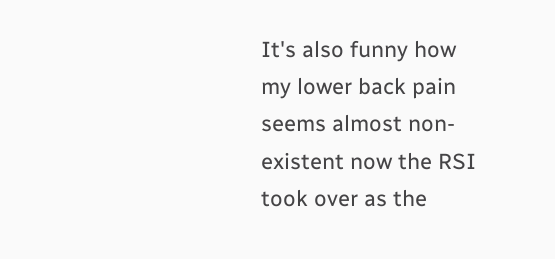It's also funny how my lower back pain seems almost non-existent now the RSI took over as the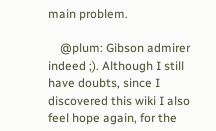main problem.

    @plum: Gibson admirer indeed ;). Although I still have doubts, since I discovered this wiki I also feel hope again, for the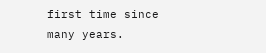first time since many years.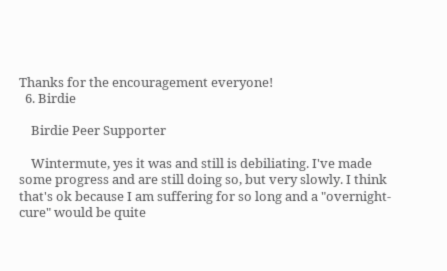Thanks for the encouragement everyone!
  6. Birdie

    Birdie Peer Supporter

    Wintermute, yes it was and still is debiliating. I've made some progress and are still doing so, but very slowly. I think that's ok because I am suffering for so long and a "overnight-cure" would be quite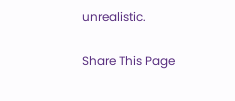unrealistic.

Share This Page